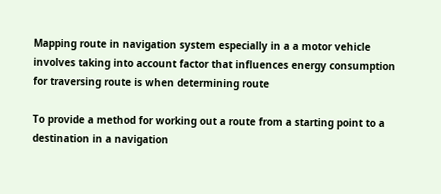Mapping route in navigation system especially in a a motor vehicle involves taking into account factor that influences energy consumption for traversing route is when determining route

To provide a method for working out a route from a starting point to a destination in a navigation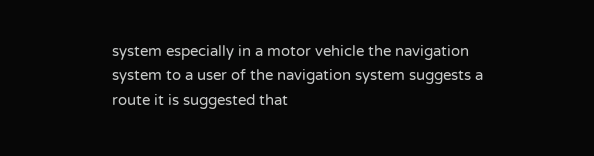system especially in a motor vehicle the navigation system to a user of the navigation system suggests a route it is suggested that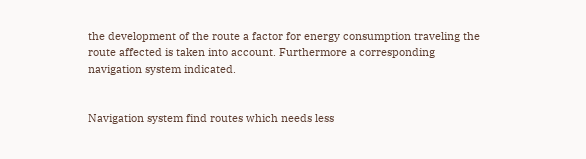the development of the route a factor for energy consumption traveling the route affected is taken into account. Furthermore a corresponding navigation system indicated.


Navigation system find routes which needs less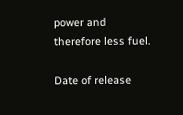power and therefore less fuel.

Date of release